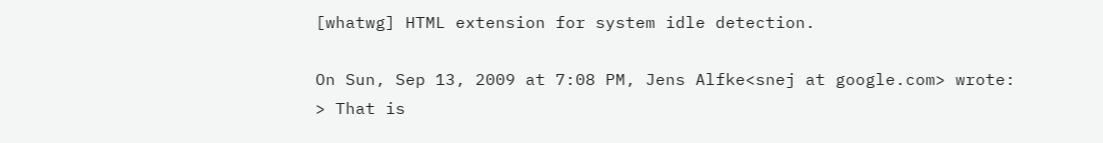[whatwg] HTML extension for system idle detection.

On Sun, Sep 13, 2009 at 7:08 PM, Jens Alfke<snej at google.com> wrote:
> That is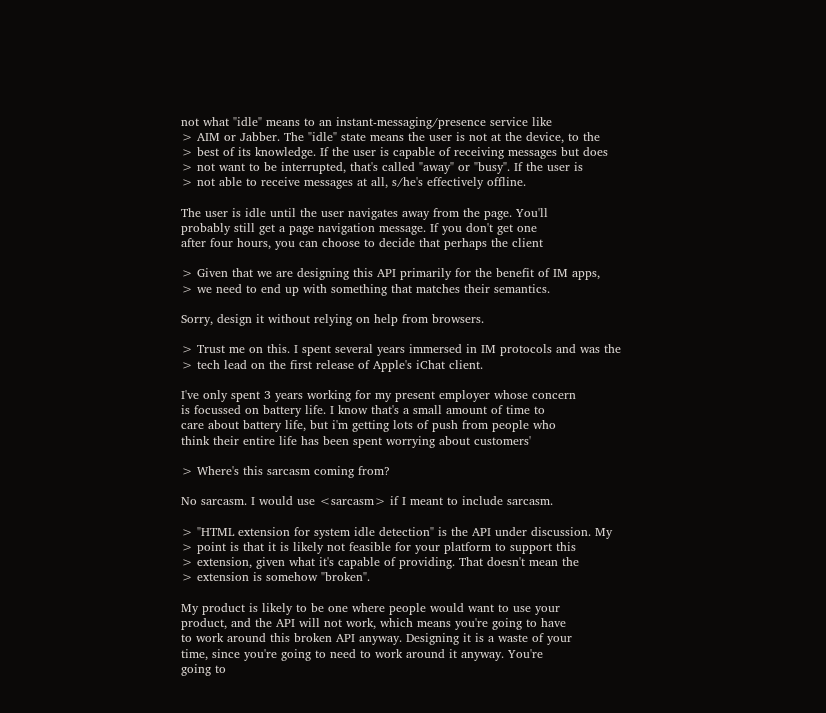not what "idle" means to an instant-messaging/presence service like
> AIM or Jabber. The "idle" state means the user is not at the device, to the
> best of its knowledge. If the user is capable of receiving messages but does
> not want to be interrupted, that's called "away" or "busy". If the user is
> not able to receive messages at all, s/he's effectively offline.

The user is idle until the user navigates away from the page. You'll
probably still get a page navigation message. If you don't get one
after four hours, you can choose to decide that perhaps the client

> Given that we are designing this API primarily for the benefit of IM apps,
> we need to end up with something that matches their semantics.

Sorry, design it without relying on help from browsers.

> Trust me on this. I spent several years immersed in IM protocols and was the
> tech lead on the first release of Apple's iChat client.

I've only spent 3 years working for my present employer whose concern
is focussed on battery life. I know that's a small amount of time to
care about battery life, but i'm getting lots of push from people who
think their entire life has been spent worrying about customers'

> Where's this sarcasm coming from?

No sarcasm. I would use <sarcasm> if I meant to include sarcasm.

> "HTML extension for system idle detection" is the API under discussion. My
> point is that it is likely not feasible for your platform to support this
> extension, given what it's capable of providing. That doesn't mean the
> extension is somehow "broken".

My product is likely to be one where people would want to use your
product, and the API will not work, which means you're going to have
to work around this broken API anyway. Designing it is a waste of your
time, since you're going to need to work around it anyway. You're
going to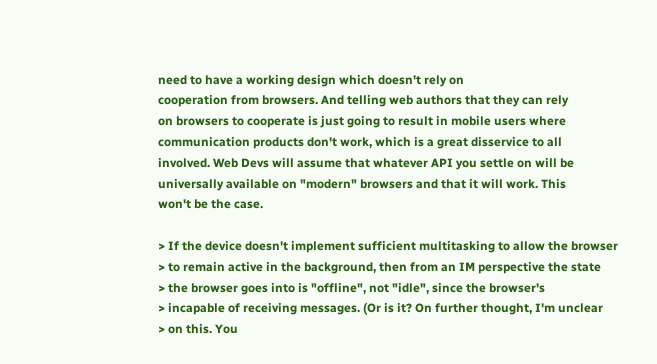need to have a working design which doesn't rely on
cooperation from browsers. And telling web authors that they can rely
on browsers to cooperate is just going to result in mobile users where
communication products don't work, which is a great disservice to all
involved. Web Devs will assume that whatever API you settle on will be
universally available on "modern" browsers and that it will work. This
won't be the case.

> If the device doesn't implement sufficient multitasking to allow the browser
> to remain active in the background, then from an IM perspective the state
> the browser goes into is "offline", not "idle", since the browser's
> incapable of receiving messages. (Or is it? On further thought, I'm unclear
> on this. You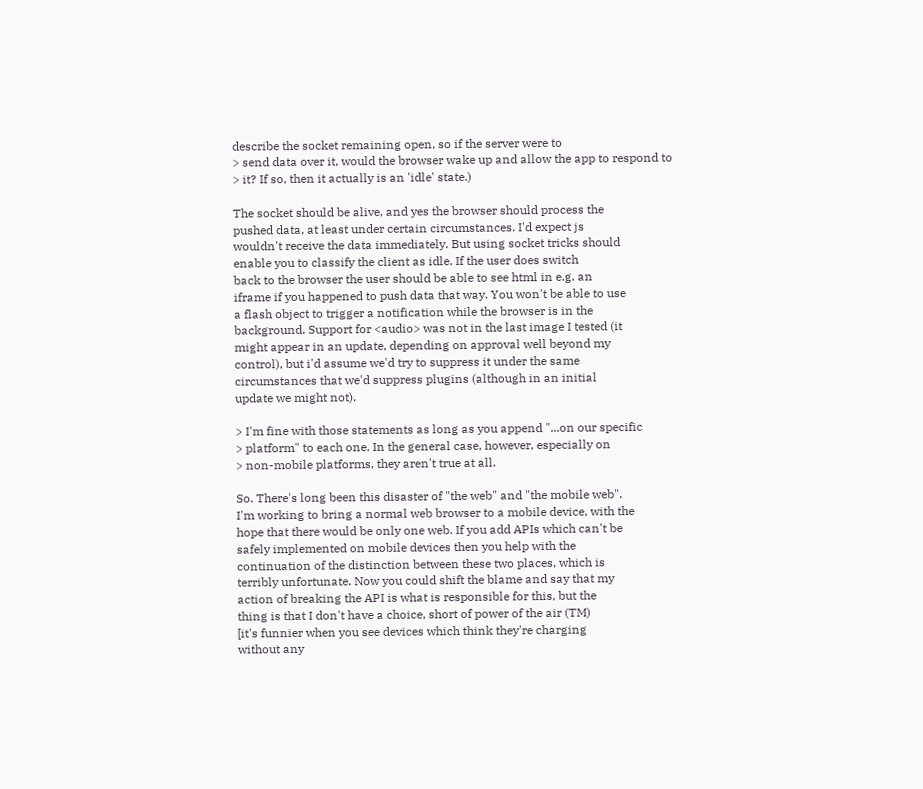describe the socket remaining open, so if the server were to
> send data over it, would the browser wake up and allow the app to respond to
> it? If so, then it actually is an 'idle' state.)

The socket should be alive, and yes the browser should process the
pushed data, at least under certain circumstances. I'd expect js
wouldn't receive the data immediately. But using socket tricks should
enable you to classify the client as idle. If the user does switch
back to the browser the user should be able to see html in e.g. an
iframe if you happened to push data that way. You won't be able to use
a flash object to trigger a notification while the browser is in the
background. Support for <audio> was not in the last image I tested (it
might appear in an update, depending on approval well beyond my
control), but i'd assume we'd try to suppress it under the same
circumstances that we'd suppress plugins (although in an initial
update we might not).

> I'm fine with those statements as long as you append "...on our specific
> platform" to each one. In the general case, however, especially on
> non-mobile platforms, they aren't true at all.

So. There's long been this disaster of "the web" and "the mobile web".
I'm working to bring a normal web browser to a mobile device, with the
hope that there would be only one web. If you add APIs which can't be
safely implemented on mobile devices then you help with the
continuation of the distinction between these two places, which is
terribly unfortunate. Now you could shift the blame and say that my
action of breaking the API is what is responsible for this, but the
thing is that I don't have a choice, short of power of the air (TM)
[it's funnier when you see devices which think they're charging
without any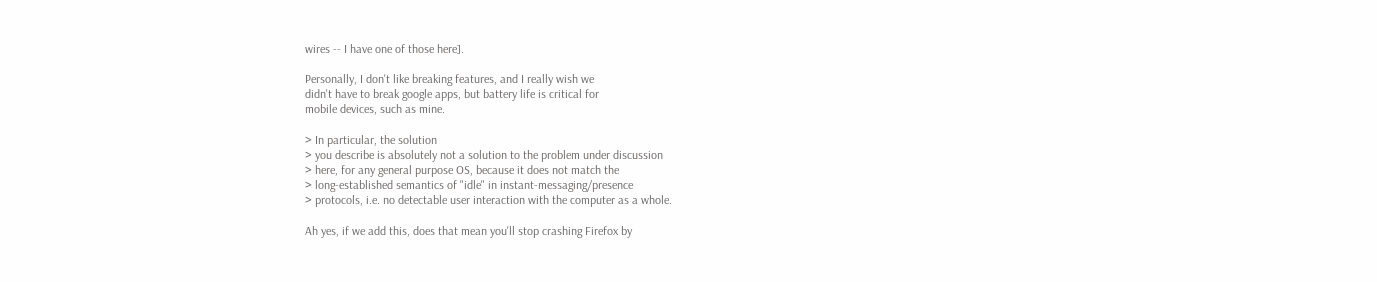wires -- I have one of those here].

Personally, I don't like breaking features, and I really wish we
didn't have to break google apps, but battery life is critical for
mobile devices, such as mine.

> In particular, the solution
> you describe is absolutely not a solution to the problem under discussion
> here, for any general purpose OS, because it does not match the
> long-established semantics of "idle" in instant-messaging/presence
> protocols, i.e. no detectable user interaction with the computer as a whole.

Ah yes, if we add this, does that mean you'll stop crashing Firefox by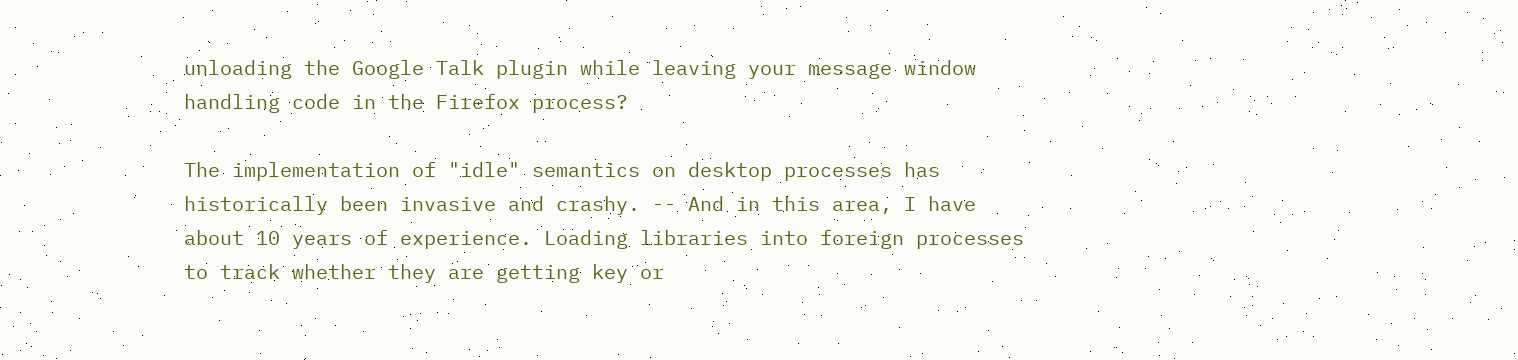unloading the Google Talk plugin while leaving your message window
handling code in the Firefox process?

The implementation of "idle" semantics on desktop processes has
historically been invasive and crashy. -- And in this area, I have
about 10 years of experience. Loading libraries into foreign processes
to track whether they are getting key or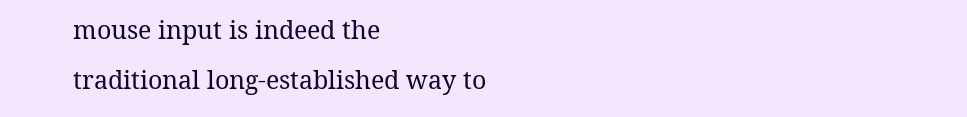mouse input is indeed the
traditional long-established way to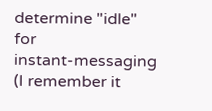determine "idle" for
instant-messaging (I remember it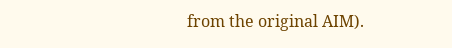from the original AIM).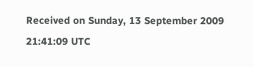Received on Sunday, 13 September 2009 21:41:09 UTC